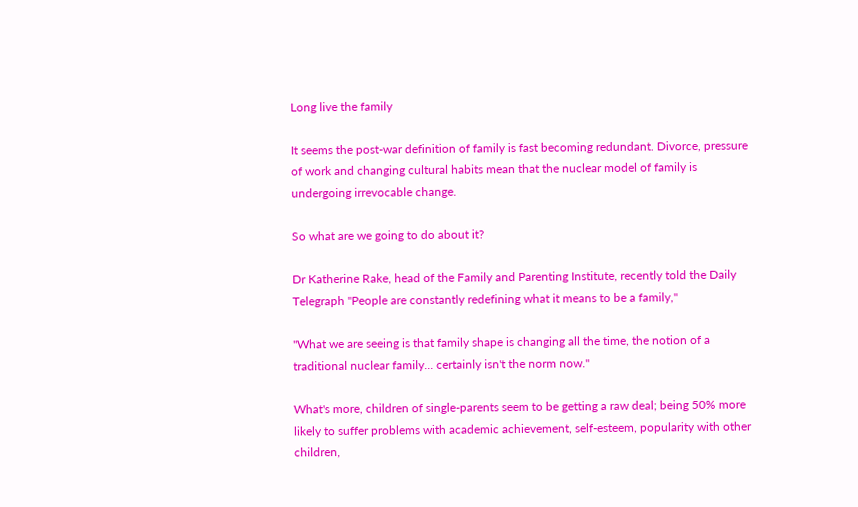Long live the family

It seems the post-war definition of family is fast becoming redundant. Divorce, pressure of work and changing cultural habits mean that the nuclear model of family is undergoing irrevocable change.

So what are we going to do about it?

Dr Katherine Rake, head of the Family and Parenting Institute, recently told the Daily Telegraph "People are constantly redefining what it means to be a family,"

"What we are seeing is that family shape is changing all the time, the notion of a traditional nuclear family... certainly isn't the norm now."

What's more, children of single-parents seem to be getting a raw deal; being 50% more likely to suffer problems with academic achievement, self-esteem, popularity with other children,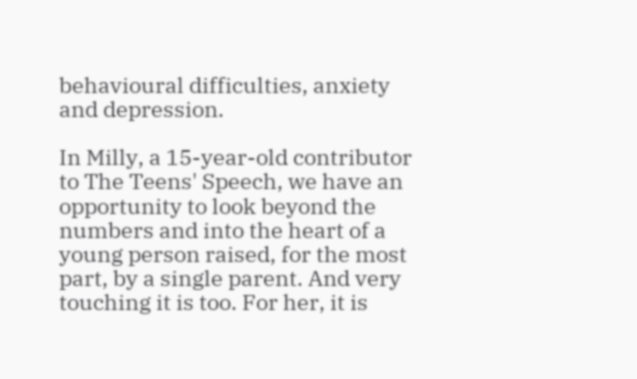behavioural difficulties, anxiety and depression.

In Milly, a 15-year-old contributor to The Teens' Speech, we have an opportunity to look beyond the numbers and into the heart of a young person raised, for the most part, by a single parent. And very touching it is too. For her, it is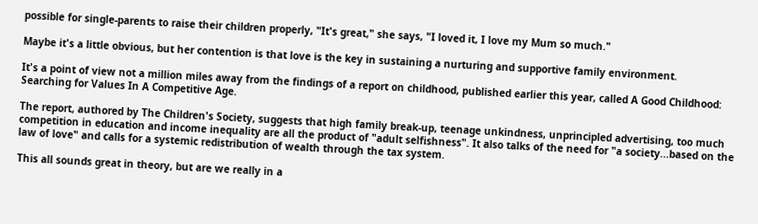possible for single-parents to raise their children properly, "It's great," she says, "I loved it, I love my Mum so much."

Maybe it's a little obvious, but her contention is that love is the key in sustaining a nurturing and supportive family environment.

It's a point of view not a million miles away from the findings of a report on childhood, published earlier this year, called A Good Childhood: Searching for Values In A Competitive Age.

The report, authored by The Children's Society, suggests that high family break-up, teenage unkindness, unprincipled advertising, too much competition in education and income inequality are all the product of "adult selfishness". It also talks of the need for "a society...based on the law of love" and calls for a systemic redistribution of wealth through the tax system.

This all sounds great in theory, but are we really in a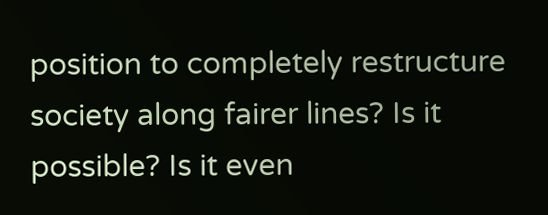position to completely restructure society along fairer lines? Is it possible? Is it even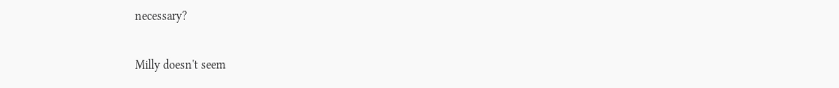necessary?

Milly doesn't seem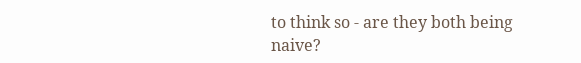to think so - are they both being naive?